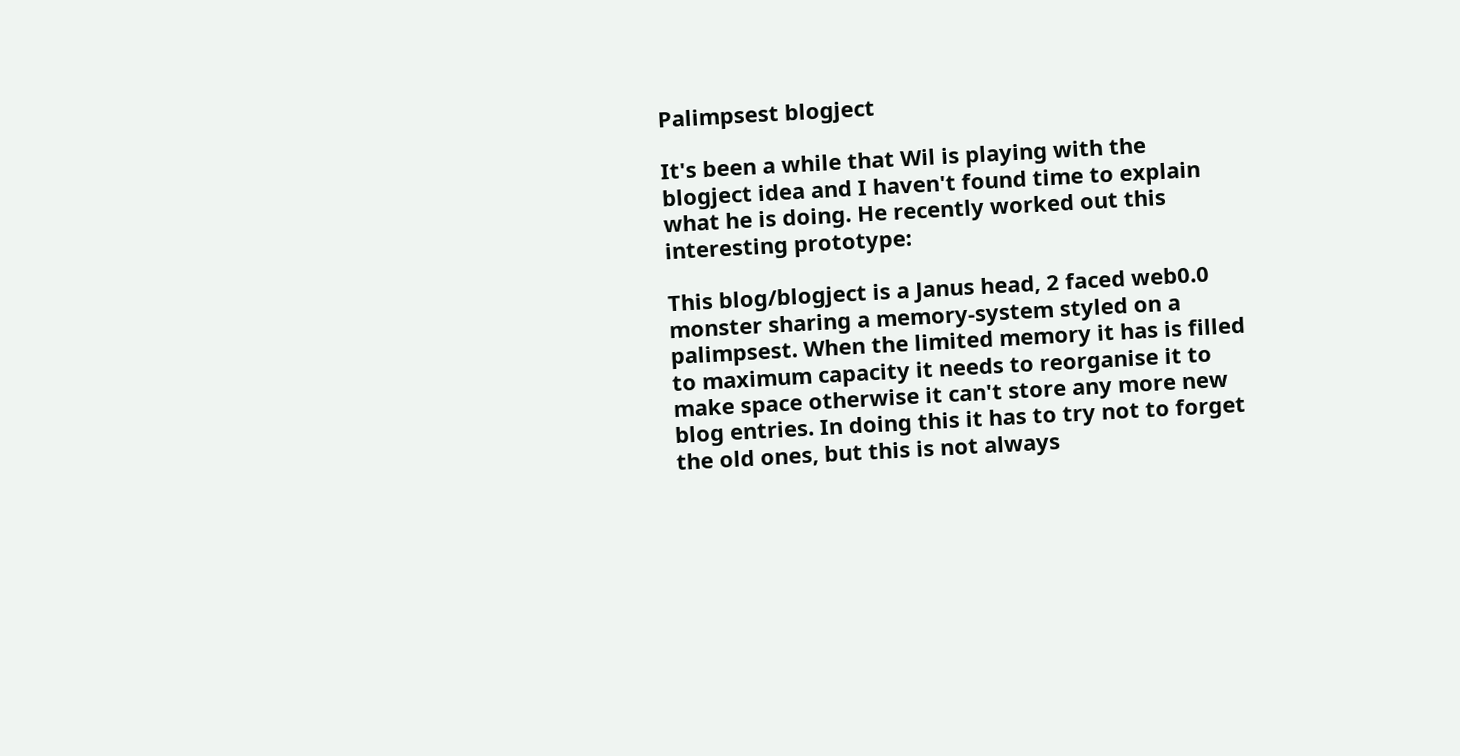Palimpsest blogject

It's been a while that Wil is playing with the blogject idea and I haven't found time to explain what he is doing. He recently worked out this interesting prototype:

This blog/blogject is a Janus head, 2 faced web0.0 monster sharing a memory-system styled on a palimpsest. When the limited memory it has is filled to maximum capacity it needs to reorganise it to make space otherwise it can't store any more new blog entries. In doing this it has to try not to forget the old ones, but this is not always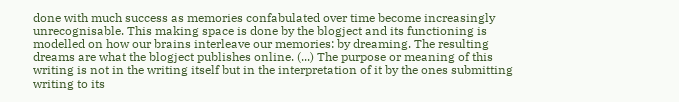done with much success as memories confabulated over time become increasingly unrecognisable. This making space is done by the blogject and its functioning is modelled on how our brains interleave our memories: by dreaming. The resulting dreams are what the blogject publishes online. (...) The purpose or meaning of this writing is not in the writing itself but in the interpretation of it by the ones submitting writing to its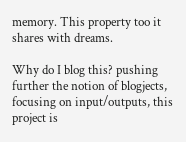memory. This property too it shares with dreams.

Why do I blog this? pushing further the notion of blogjects, focusing on input/outputs, this project is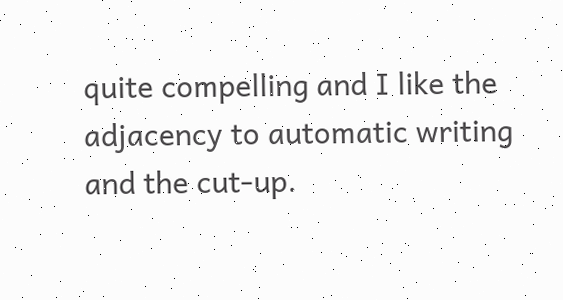quite compelling and I like the adjacency to automatic writing and the cut-up.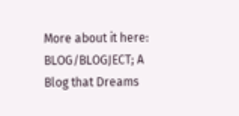More about it here: BLOG/BLOGJECT; A Blog that Dreams